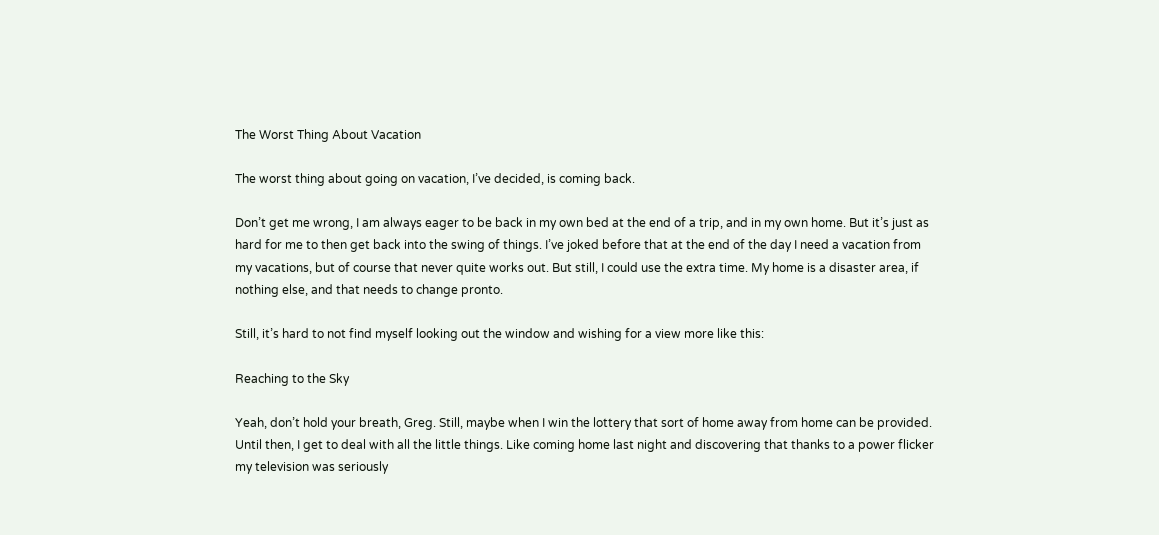The Worst Thing About Vacation

The worst thing about going on vacation, I’ve decided, is coming back.

Don’t get me wrong, I am always eager to be back in my own bed at the end of a trip, and in my own home. But it’s just as hard for me to then get back into the swing of things. I’ve joked before that at the end of the day I need a vacation from my vacations, but of course that never quite works out. But still, I could use the extra time. My home is a disaster area, if nothing else, and that needs to change pronto.

Still, it’s hard to not find myself looking out the window and wishing for a view more like this:

Reaching to the Sky

Yeah, don’t hold your breath, Greg. Still, maybe when I win the lottery that sort of home away from home can be provided. Until then, I get to deal with all the little things. Like coming home last night and discovering that thanks to a power flicker my television was seriously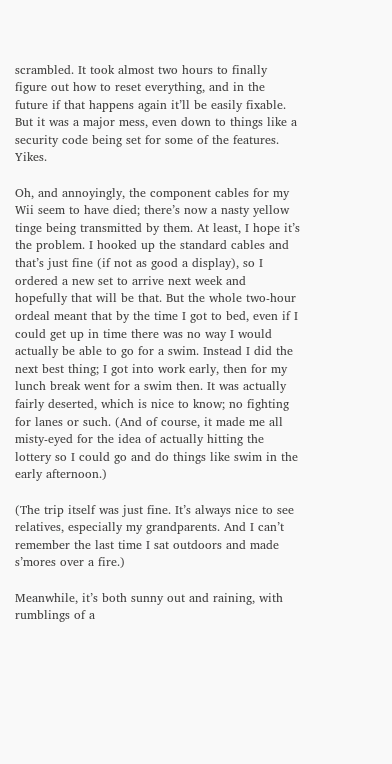scrambled. It took almost two hours to finally figure out how to reset everything, and in the future if that happens again it’ll be easily fixable. But it was a major mess, even down to things like a security code being set for some of the features. Yikes.

Oh, and annoyingly, the component cables for my Wii seem to have died; there’s now a nasty yellow tinge being transmitted by them. At least, I hope it’s the problem. I hooked up the standard cables and that’s just fine (if not as good a display), so I ordered a new set to arrive next week and hopefully that will be that. But the whole two-hour ordeal meant that by the time I got to bed, even if I could get up in time there was no way I would actually be able to go for a swim. Instead I did the next best thing; I got into work early, then for my lunch break went for a swim then. It was actually fairly deserted, which is nice to know; no fighting for lanes or such. (And of course, it made me all misty-eyed for the idea of actually hitting the lottery so I could go and do things like swim in the early afternoon.)

(The trip itself was just fine. It’s always nice to see relatives, especially my grandparents. And I can’t remember the last time I sat outdoors and made s’mores over a fire.)

Meanwhile, it’s both sunny out and raining, with rumblings of a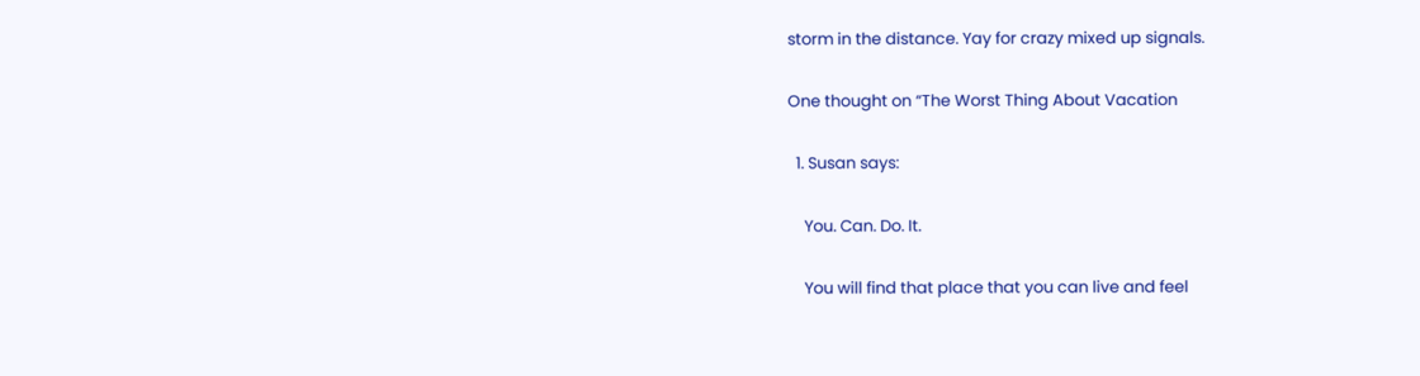storm in the distance. Yay for crazy mixed up signals.

One thought on “The Worst Thing About Vacation

  1. Susan says:

    You. Can. Do. It.

    You will find that place that you can live and feel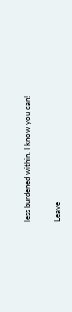less burdened within. I know you can!

Leave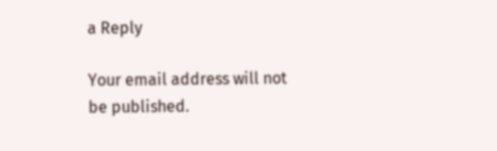a Reply

Your email address will not be published.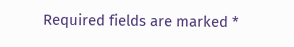Required fields are marked *